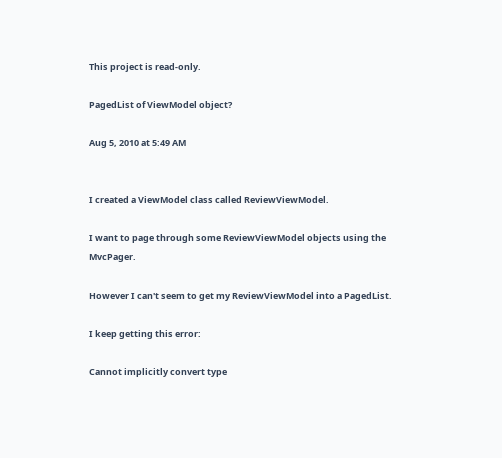This project is read-only.

PagedList of ViewModel object?

Aug 5, 2010 at 5:49 AM


I created a ViewModel class called ReviewViewModel.

I want to page through some ReviewViewModel objects using the MvcPager.

However I can't seem to get my ReviewViewModel into a PagedList.

I keep getting this error:

Cannot implicitly convert type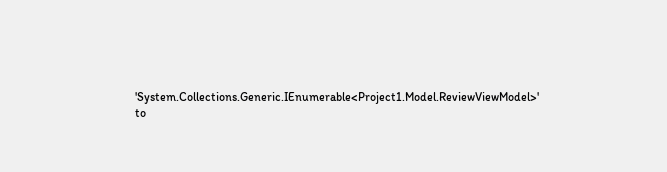'System.Collections.Generic.IEnumerable<Project1.Model.ReviewViewModel>' to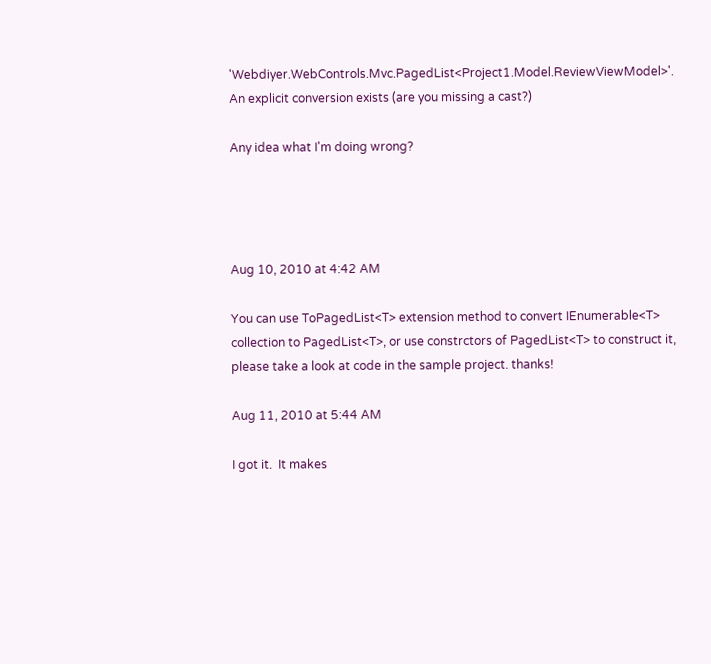'Webdiyer.WebControls.Mvc.PagedList<Project1.Model.ReviewViewModel>'. An explicit conversion exists (are you missing a cast?)

Any idea what I'm doing wrong?




Aug 10, 2010 at 4:42 AM

You can use ToPagedList<T> extension method to convert IEnumerable<T> collection to PagedList<T>, or use constrctors of PagedList<T> to construct it, please take a look at code in the sample project. thanks!

Aug 11, 2010 at 5:44 AM

I got it.  It makes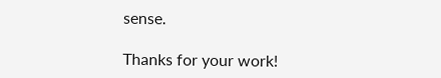sense.

Thanks for your work!